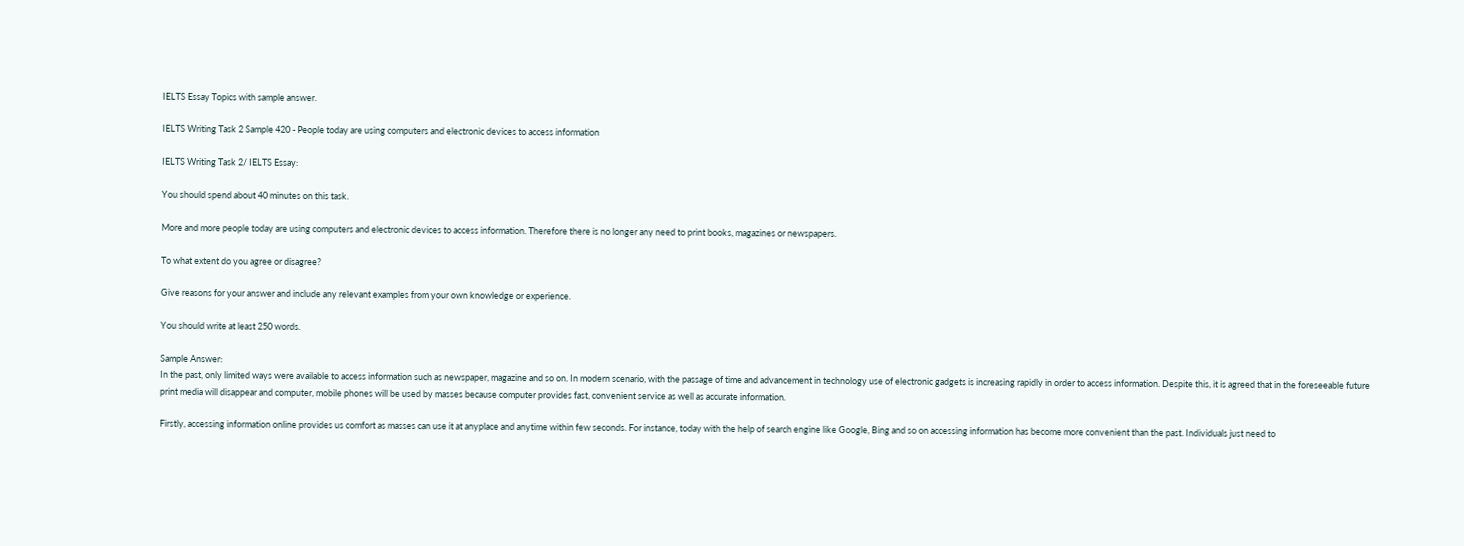IELTS Essay Topics with sample answer.

IELTS Writing Task 2 Sample 420 - People today are using computers and electronic devices to access information

IELTS Writing Task 2/ IELTS Essay:

You should spend about 40 minutes on this task.

More and more people today are using computers and electronic devices to access information. Therefore there is no longer any need to print books, magazines or newspapers.

To what extent do you agree or disagree?

Give reasons for your answer and include any relevant examples from your own knowledge or experience.

You should write at least 250 words.

Sample Answer:
In the past, only limited ways were available to access information such as newspaper, magazine and so on. In modern scenario, with the passage of time and advancement in technology use of electronic gadgets is increasing rapidly in order to access information. Despite this, it is agreed that in the foreseeable future print media will disappear and computer, mobile phones will be used by masses because computer provides fast, convenient service as well as accurate information.

Firstly, accessing information online provides us comfort as masses can use it at anyplace and anytime within few seconds. For instance, today with the help of search engine like Google, Bing and so on accessing information has become more convenient than the past. Individuals just need to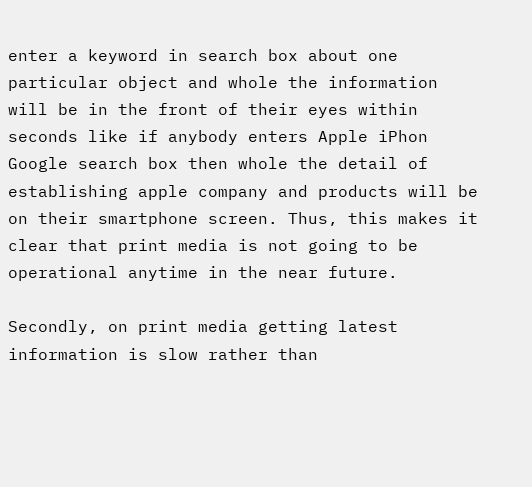enter a keyword in search box about one particular object and whole the information will be in the front of their eyes within seconds like if anybody enters Apple iPhon Google search box then whole the detail of establishing apple company and products will be on their smartphone screen. Thus, this makes it clear that print media is not going to be operational anytime in the near future.

Secondly, on print media getting latest information is slow rather than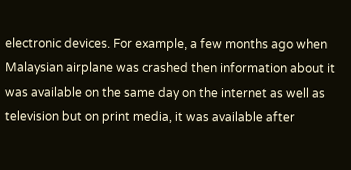electronic devices. For example, a few months ago when Malaysian airplane was crashed then information about it was available on the same day on the internet as well as television but on print media, it was available after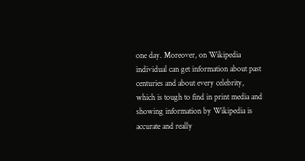one day. Moreover, on Wikipedia individual can get information about past centuries and about every celebrity, which is tough to find in print media and showing information by Wikipedia is accurate and really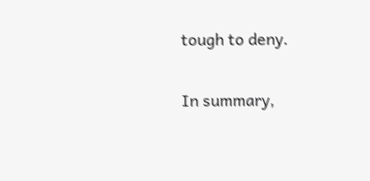tough to deny.

In summary,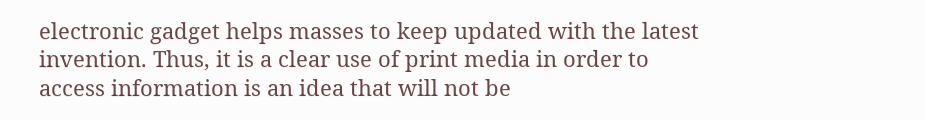electronic gadget helps masses to keep updated with the latest invention. Thus, it is a clear use of print media in order to access information is an idea that will not be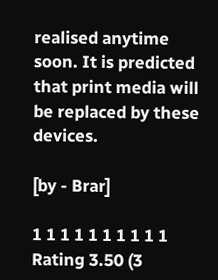realised anytime soon. It is predicted that print media will be replaced by these devices.

[by - Brar]

1 1 1 1 1 1 1 1 1 1 Rating 3.50 (3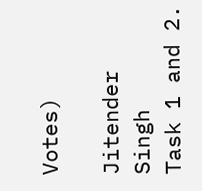Votes)

Jitender Singh
Task 1 and 2.